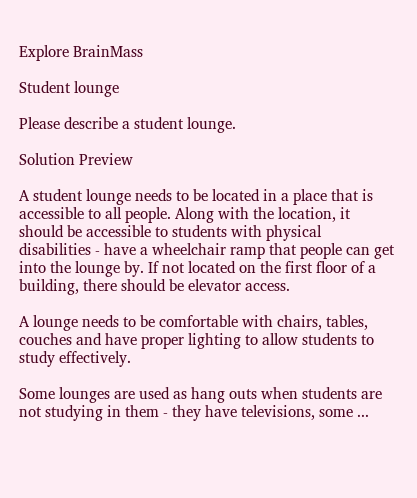Explore BrainMass

Student lounge

Please describe a student lounge.

Solution Preview

A student lounge needs to be located in a place that is accessible to all people. Along with the location, it should be accessible to students with physical disabilities - have a wheelchair ramp that people can get into the lounge by. If not located on the first floor of a building, there should be elevator access.

A lounge needs to be comfortable with chairs, tables, couches and have proper lighting to allow students to study effectively.

Some lounges are used as hang outs when students are not studying in them - they have televisions, some ...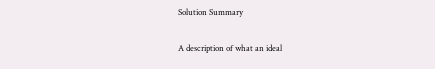Solution Summary

A description of what an ideal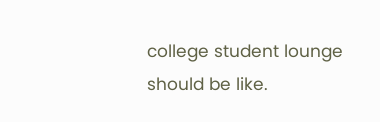college student lounge should be like.